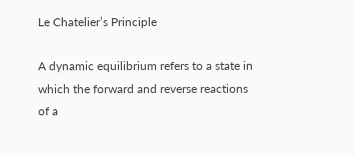Le Chatelier’s Principle

A dynamic equilibrium refers to a state in which the forward and reverse reactions of a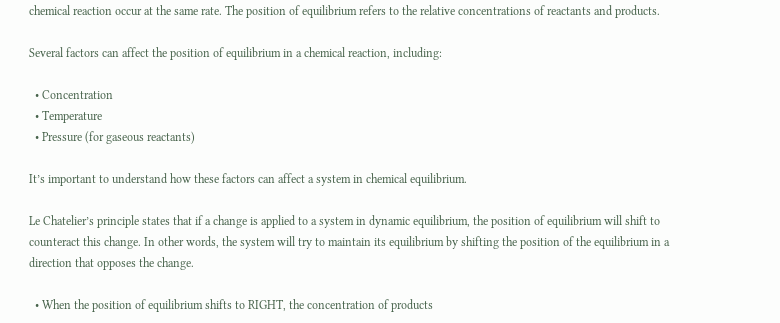chemical reaction occur at the same rate. The position of equilibrium refers to the relative concentrations of reactants and products.

Several factors can affect the position of equilibrium in a chemical reaction, including:

  • Concentration
  • Temperature
  • Pressure (for gaseous reactants)

It’s important to understand how these factors can affect a system in chemical equilibrium.

Le Chatelier’s principle states that if a change is applied to a system in dynamic equilibrium, the position of equilibrium will shift to counteract this change. In other words, the system will try to maintain its equilibrium by shifting the position of the equilibrium in a direction that opposes the change.

  • When the position of equilibrium shifts to RIGHT, the concentration of products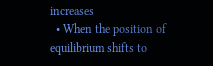increases
  • When the position of equilibrium shifts to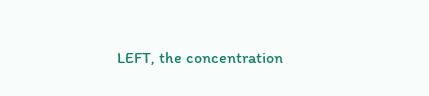LEFT, the concentration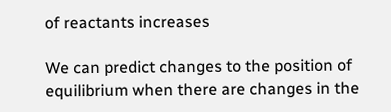of reactants increases

We can predict changes to the position of equilibrium when there are changes in the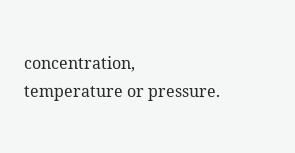concentration, temperature or pressure.